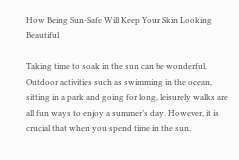How Being Sun-Safe Will Keep Your Skin Looking Beautiful

Taking time to soak in the sun can be wonderful. Outdoor activities such as swimming in the ocean, sitting in a park and going for long, leisurely walks are all fun ways to enjoy a summer’s day. However, it is crucial that when you spend time in the sun,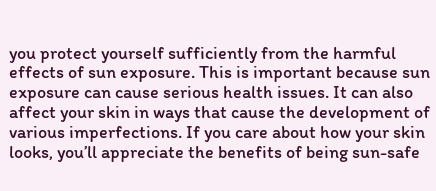you protect yourself sufficiently from the harmful effects of sun exposure. This is important because sun exposure can cause serious health issues. It can also affect your skin in ways that cause the development of various imperfections. If you care about how your skin looks, you’ll appreciate the benefits of being sun-safe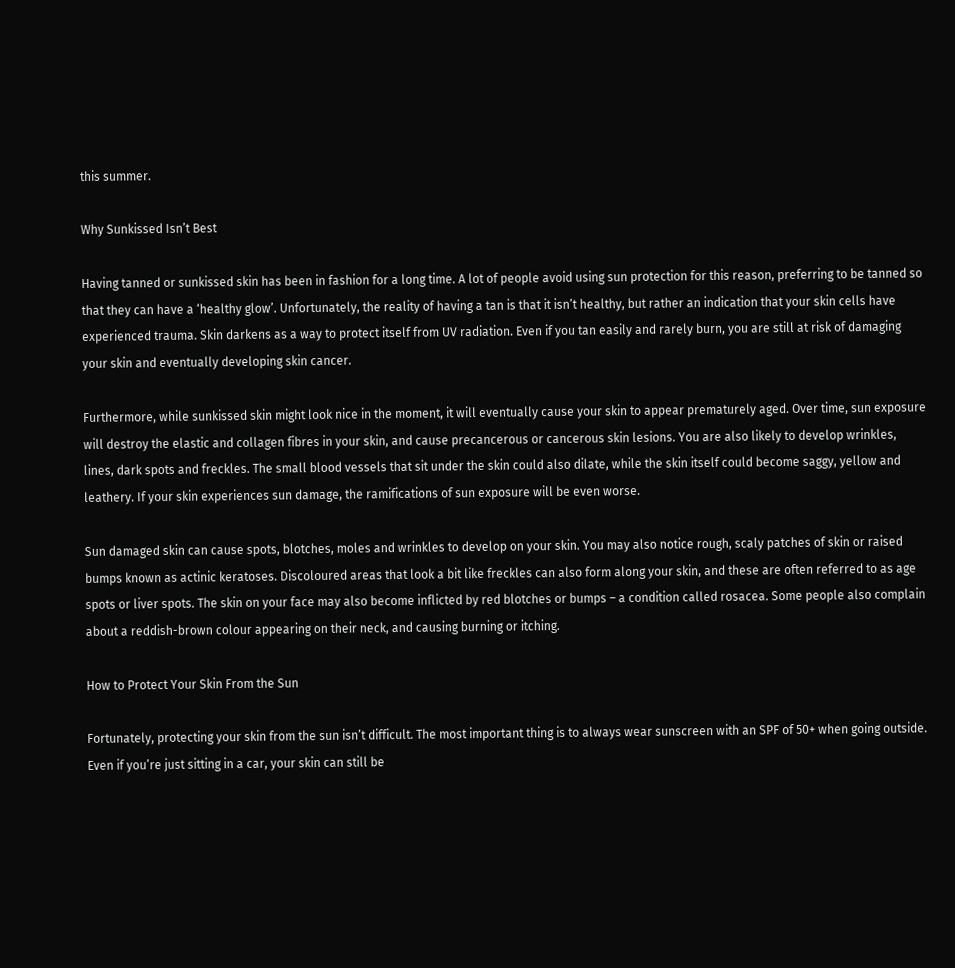this summer.

Why Sunkissed Isn’t Best

Having tanned or sunkissed skin has been in fashion for a long time. A lot of people avoid using sun protection for this reason, preferring to be tanned so that they can have a ‘healthy glow’. Unfortunately, the reality of having a tan is that it isn’t healthy, but rather an indication that your skin cells have experienced trauma. Skin darkens as a way to protect itself from UV radiation. Even if you tan easily and rarely burn, you are still at risk of damaging your skin and eventually developing skin cancer.

Furthermore, while sunkissed skin might look nice in the moment, it will eventually cause your skin to appear prematurely aged. Over time, sun exposure will destroy the elastic and collagen fibres in your skin, and cause precancerous or cancerous skin lesions. You are also likely to develop wrinkles, lines, dark spots and freckles. The small blood vessels that sit under the skin could also dilate, while the skin itself could become saggy, yellow and leathery. If your skin experiences sun damage, the ramifications of sun exposure will be even worse.

Sun damaged skin can cause spots, blotches, moles and wrinkles to develop on your skin. You may also notice rough, scaly patches of skin or raised bumps known as actinic keratoses. Discoloured areas that look a bit like freckles can also form along your skin, and these are often referred to as age spots or liver spots. The skin on your face may also become inflicted by red blotches or bumps – a condition called rosacea. Some people also complain about a reddish-brown colour appearing on their neck, and causing burning or itching.

How to Protect Your Skin From the Sun

Fortunately, protecting your skin from the sun isn’t difficult. The most important thing is to always wear sunscreen with an SPF of 50+ when going outside. Even if you’re just sitting in a car, your skin can still be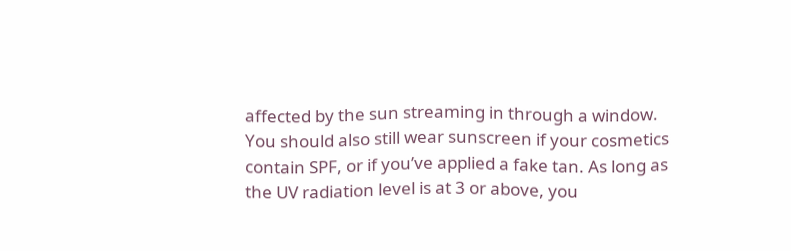affected by the sun streaming in through a window. You should also still wear sunscreen if your cosmetics contain SPF, or if you’ve applied a fake tan. As long as the UV radiation level is at 3 or above, you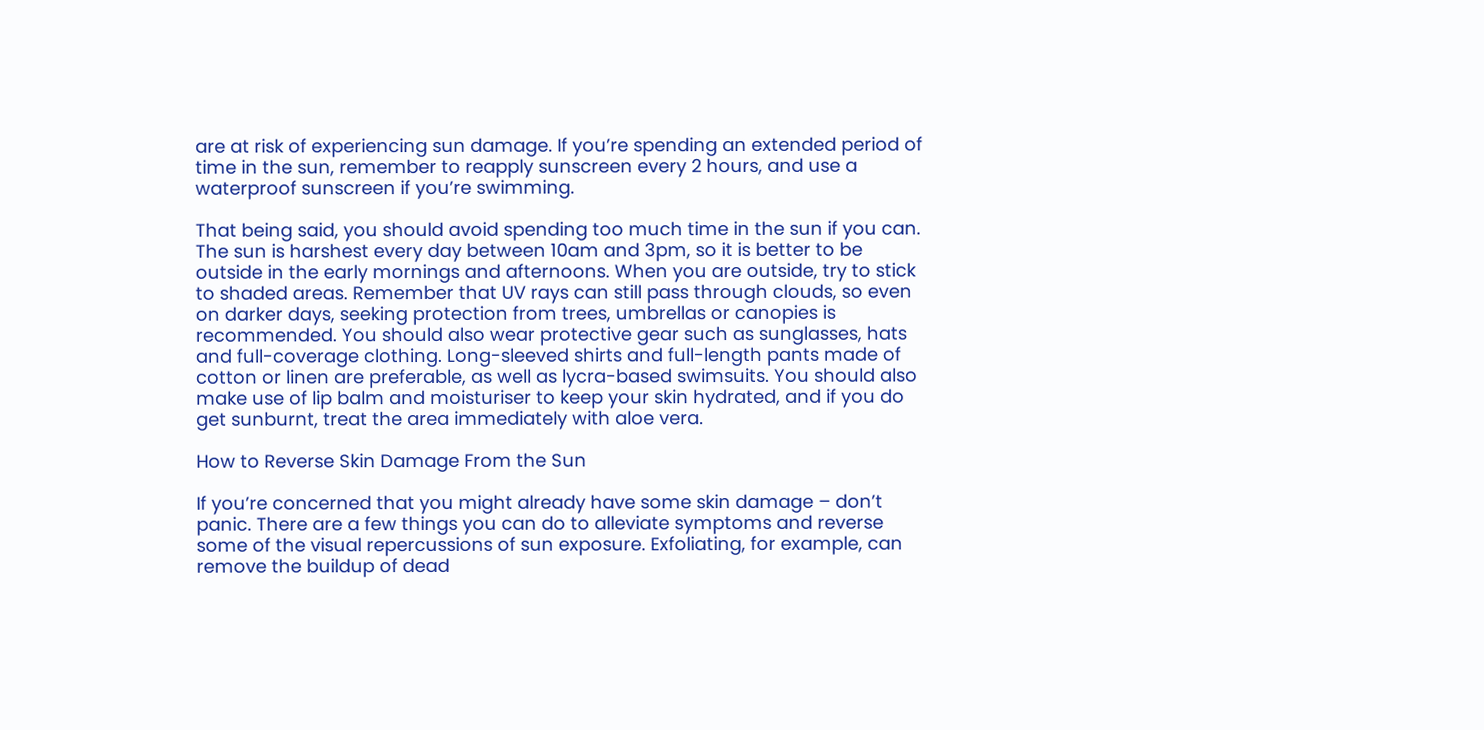are at risk of experiencing sun damage. If you’re spending an extended period of time in the sun, remember to reapply sunscreen every 2 hours, and use a waterproof sunscreen if you’re swimming.

That being said, you should avoid spending too much time in the sun if you can. The sun is harshest every day between 10am and 3pm, so it is better to be outside in the early mornings and afternoons. When you are outside, try to stick to shaded areas. Remember that UV rays can still pass through clouds, so even on darker days, seeking protection from trees, umbrellas or canopies is recommended. You should also wear protective gear such as sunglasses, hats and full-coverage clothing. Long-sleeved shirts and full-length pants made of cotton or linen are preferable, as well as lycra-based swimsuits. You should also make use of lip balm and moisturiser to keep your skin hydrated, and if you do get sunburnt, treat the area immediately with aloe vera.

How to Reverse Skin Damage From the Sun

If you’re concerned that you might already have some skin damage – don’t panic. There are a few things you can do to alleviate symptoms and reverse some of the visual repercussions of sun exposure. Exfoliating, for example, can remove the buildup of dead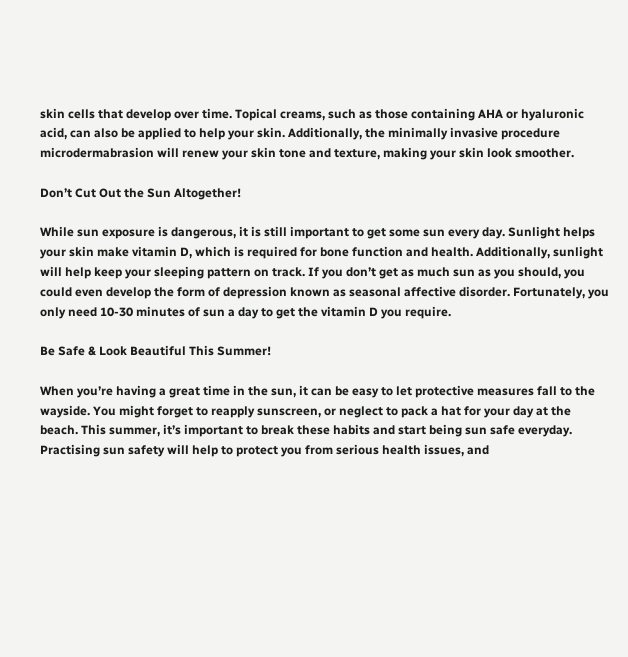skin cells that develop over time. Topical creams, such as those containing AHA or hyaluronic acid, can also be applied to help your skin. Additionally, the minimally invasive procedure microdermabrasion will renew your skin tone and texture, making your skin look smoother.

Don’t Cut Out the Sun Altogether!

While sun exposure is dangerous, it is still important to get some sun every day. Sunlight helps your skin make vitamin D, which is required for bone function and health. Additionally, sunlight will help keep your sleeping pattern on track. If you don’t get as much sun as you should, you could even develop the form of depression known as seasonal affective disorder. Fortunately, you only need 10-30 minutes of sun a day to get the vitamin D you require.

Be Safe & Look Beautiful This Summer!

When you’re having a great time in the sun, it can be easy to let protective measures fall to the wayside. You might forget to reapply sunscreen, or neglect to pack a hat for your day at the beach. This summer, it’s important to break these habits and start being sun safe everyday. Practising sun safety will help to protect you from serious health issues, and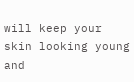will keep your skin looking young and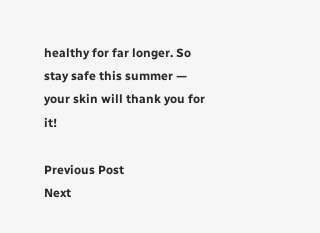healthy for far longer. So stay safe this summer — your skin will thank you for it!

Previous Post
Next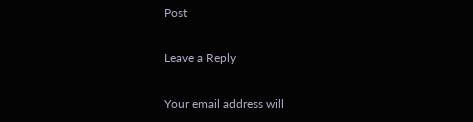Post

Leave a Reply

Your email address will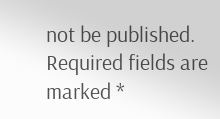not be published. Required fields are marked *